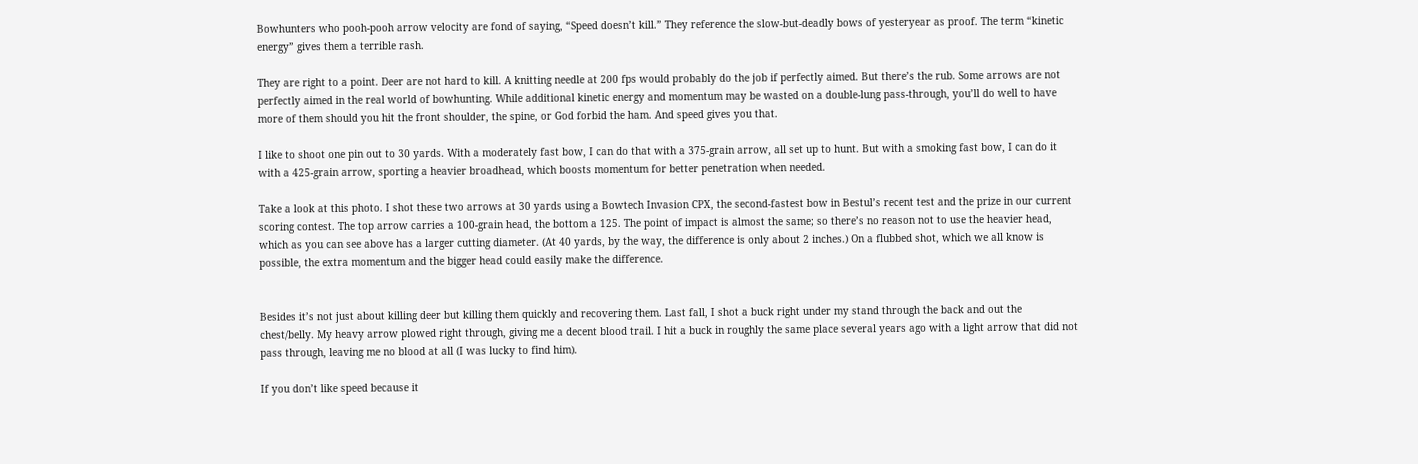Bowhunters who pooh-pooh arrow velocity are fond of saying, “Speed doesn’t kill.” They reference the slow-but-deadly bows of yesteryear as proof. The term “kinetic energy” gives them a terrible rash.

They are right to a point. Deer are not hard to kill. A knitting needle at 200 fps would probably do the job if perfectly aimed. But there’s the rub. Some arrows are not perfectly aimed in the real world of bowhunting. While additional kinetic energy and momentum may be wasted on a double-lung pass-through, you’ll do well to have more of them should you hit the front shoulder, the spine, or God forbid the ham. And speed gives you that.

I like to shoot one pin out to 30 yards. With a moderately fast bow, I can do that with a 375-grain arrow, all set up to hunt. But with a smoking fast bow, I can do it with a 425-grain arrow, sporting a heavier broadhead, which boosts momentum for better penetration when needed.

Take a look at this photo. I shot these two arrows at 30 yards using a Bowtech Invasion CPX, the second-fastest bow in Bestul’s recent test and the prize in our current scoring contest. The top arrow carries a 100-grain head, the bottom a 125. The point of impact is almost the same; so there’s no reason not to use the heavier head, which as you can see above has a larger cutting diameter. (At 40 yards, by the way, the difference is only about 2 inches.) On a flubbed shot, which we all know is possible, the extra momentum and the bigger head could easily make the difference.


Besides it’s not just about killing deer but killing them quickly and recovering them. Last fall, I shot a buck right under my stand through the back and out the chest/belly. My heavy arrow plowed right through, giving me a decent blood trail. I hit a buck in roughly the same place several years ago with a light arrow that did not pass through, leaving me no blood at all (I was lucky to find him).

If you don’t like speed because it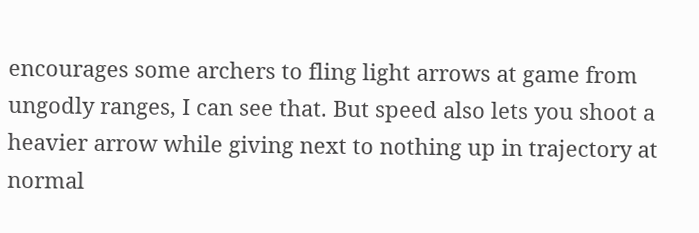encourages some archers to fling light arrows at game from ungodly ranges, I can see that. But speed also lets you shoot a heavier arrow while giving next to nothing up in trajectory at normal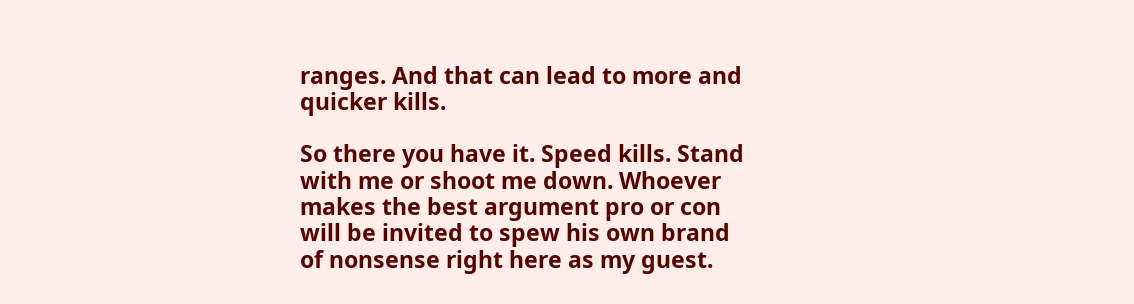ranges. And that can lead to more and quicker kills.

So there you have it. Speed kills. Stand with me or shoot me down. Whoever makes the best argument pro or con will be invited to spew his own brand of nonsense right here as my guest.